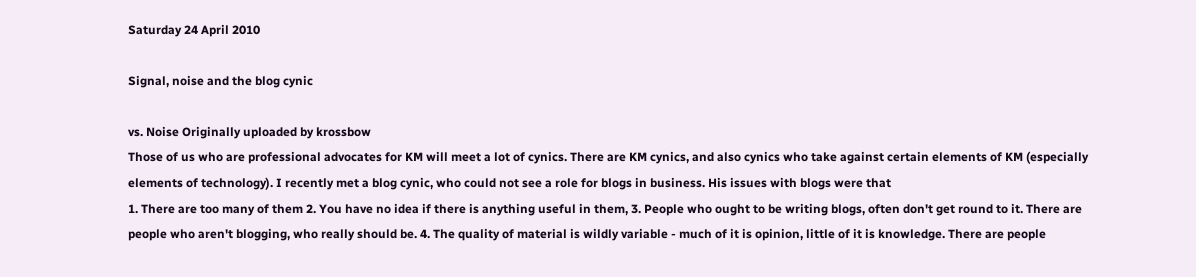Saturday 24 April 2010

Signal, noise and the blog cynic

vs. Noise Originally uploaded by krossbow
Those of us who are professional advocates for KM will meet a lot of cynics. There are KM cynics, and also cynics who take against certain elements of KM (especially elements of technology). I recently met a blog cynic, who could not see a role for blogs in business. His issues with blogs were that
1. There are too many of them 2. You have no idea if there is anything useful in them, 3. People who ought to be writing blogs, often don't get round to it. There are people who aren't blogging, who really should be. 4. The quality of material is wildly variable - much of it is opinion, little of it is knowledge. There are people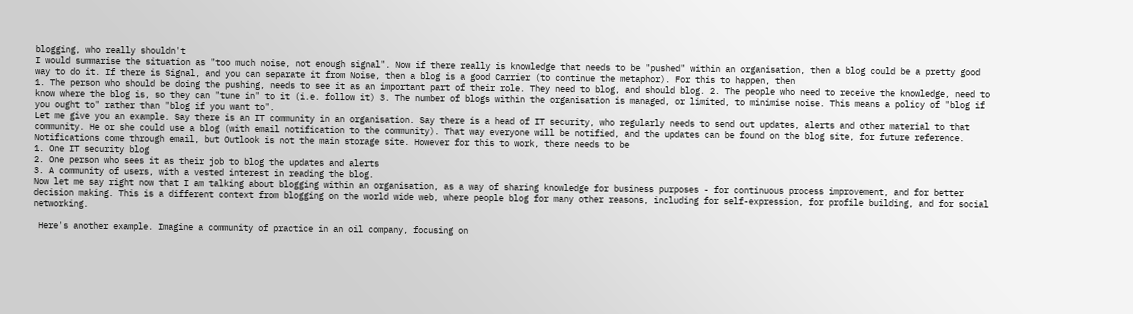blogging, who really shouldn't
I would summarise the situation as "too much noise, not enough signal". Now if there really is knowledge that needs to be "pushed" within an organisation, then a blog could be a pretty good way to do it. If there is Signal, and you can separate it from Noise, then a blog is a good Carrier (to continue the metaphor). For this to happen, then
1. The person who should be doing the pushing, needs to see it as an important part of their role. They need to blog, and should blog. 2. The people who need to receive the knowledge, need to know where the blog is, so they can "tune in" to it (i.e. follow it) 3. The number of blogs within the organisation is managed, or limited, to minimise noise. This means a policy of "blog if you ought to" rather than "blog if you want to".
Let me give you an example. Say there is an IT community in an organisation. Say there is a head of IT security, who regularly needs to send out updates, alerts and other material to that community. He or she could use a blog (with email notification to the community). That way everyone will be notified, and the updates can be found on the blog site, for future reference. Notifications come through email, but Outlook is not the main storage site. However for this to work, there needs to be
1. One IT security blog
2. One person who sees it as their job to blog the updates and alerts
3. A community of users, with a vested interest in reading the blog.
Now let me say right now that I am talking about blogging within an organisation, as a way of sharing knowledge for business purposes - for continuous process improvement, and for better decision making. This is a different context from blogging on the world wide web, where people blog for many other reasons, including for self-expression, for profile building, and for social networking.

 Here's another example. Imagine a community of practice in an oil company, focusing on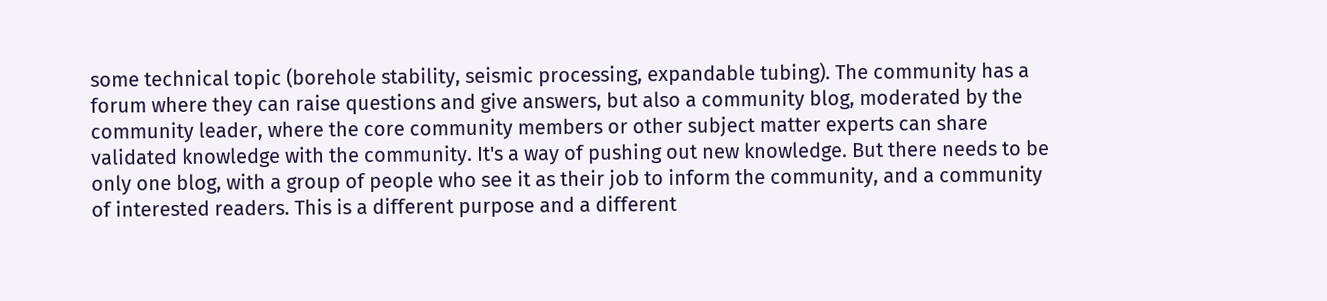some technical topic (borehole stability, seismic processing, expandable tubing). The community has a forum where they can raise questions and give answers, but also a community blog, moderated by the community leader, where the core community members or other subject matter experts can share validated knowledge with the community. It's a way of pushing out new knowledge. But there needs to be only one blog, with a group of people who see it as their job to inform the community, and a community of interested readers. This is a different purpose and a different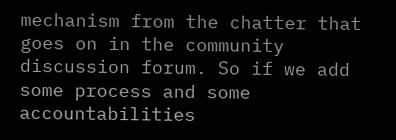mechanism from the chatter that goes on in the community discussion forum. So if we add some process and some accountabilities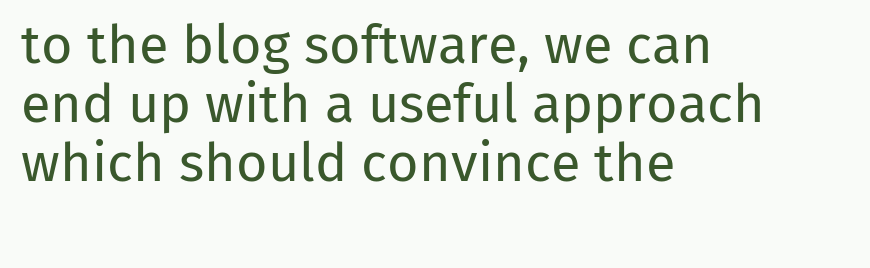to the blog software, we can end up with a useful approach which should convince the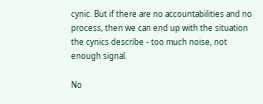cynic. But if there are no accountabilities and no process, then we can end up with the situation the cynics describe - too much noise, not enough signal.

No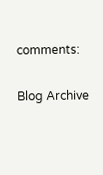comments:

Blog Archive